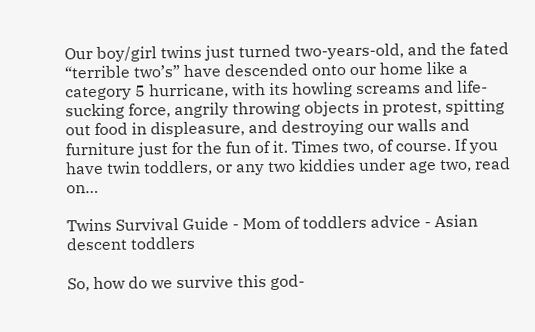Our boy/girl twins just turned two-years-old, and the fated “terrible two’s” have descended onto our home like a category 5 hurricane, with its howling screams and life-sucking force, angrily throwing objects in protest, spitting out food in displeasure, and destroying our walls and furniture just for the fun of it. Times two, of course. If you have twin toddlers, or any two kiddies under age two, read on…

Twins Survival Guide - Mom of toddlers advice - Asian descent toddlers

So, how do we survive this god-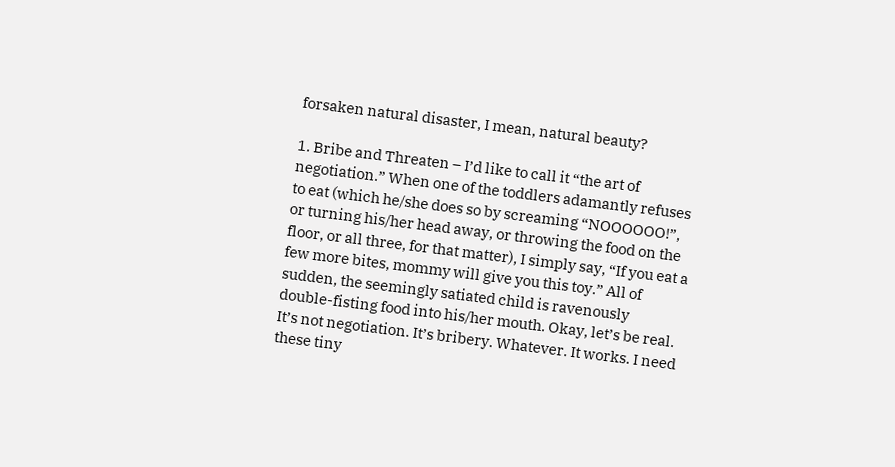forsaken natural disaster, I mean, natural beauty?

1. Bribe and Threaten – I’d like to call it “the art of negotiation.” When one of the toddlers adamantly refuses to eat (which he/she does so by screaming “NOOOOOO!”, or turning his/her head away, or throwing the food on the floor, or all three, for that matter), I simply say, “If you eat a few more bites, mommy will give you this toy.” All of sudden, the seemingly satiated child is ravenously double-fisting food into his/her mouth. Okay, let’s be real. It’s not negotiation. It’s bribery. Whatever. It works. I need these tiny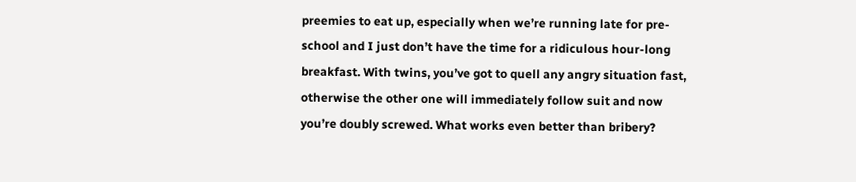preemies to eat up, especially when we’re running late for pre-school and I just don’t have the time for a ridiculous hour-long breakfast. With twins, you’ve got to quell any angry situation fast, otherwise the other one will immediately follow suit and now you’re doubly screwed. What works even better than bribery?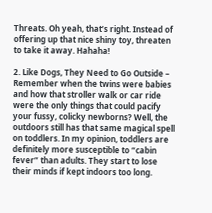Threats. Oh yeah, that’s right. Instead of offering up that nice shiny toy, threaten to take it away. Hahaha!

2. Like Dogs, They Need to Go Outside – Remember when the twins were babies and how that stroller walk or car ride were the only things that could pacify your fussy, colicky newborns? Well, the outdoors still has that same magical spell on toddlers. In my opinion, toddlers are definitely more susceptible to “cabin fever” than adults. They start to lose their minds if kept indoors too long.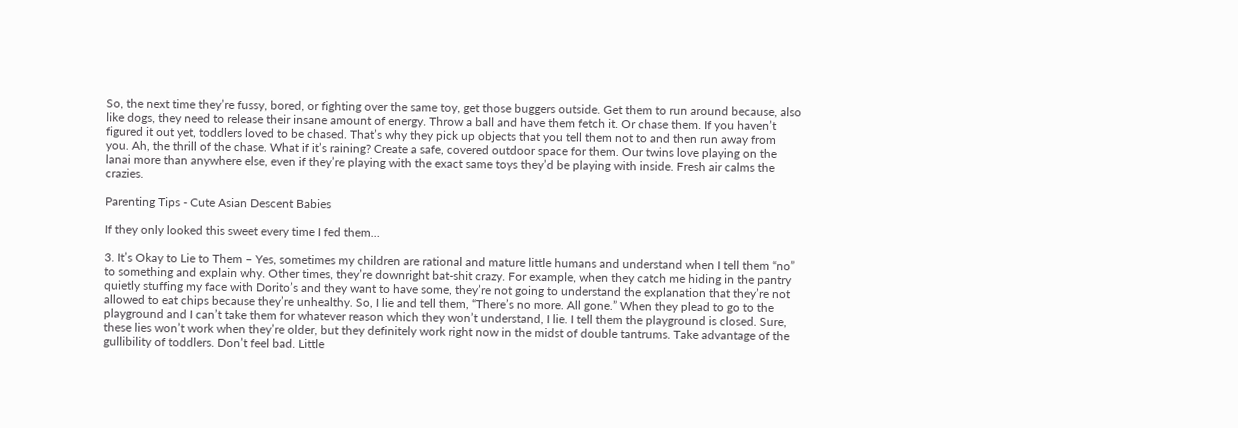So, the next time they’re fussy, bored, or fighting over the same toy, get those buggers outside. Get them to run around because, also like dogs, they need to release their insane amount of energy. Throw a ball and have them fetch it. Or chase them. If you haven’t figured it out yet, toddlers loved to be chased. That’s why they pick up objects that you tell them not to and then run away from you. Ah, the thrill of the chase. What if it’s raining? Create a safe, covered outdoor space for them. Our twins love playing on the lanai more than anywhere else, even if they’re playing with the exact same toys they’d be playing with inside. Fresh air calms the crazies.

Parenting Tips - Cute Asian Descent Babies

If they only looked this sweet every time I fed them…

3. It’s Okay to Lie to Them – Yes, sometimes my children are rational and mature little humans and understand when I tell them “no” to something and explain why. Other times, they’re downright bat-shit crazy. For example, when they catch me hiding in the pantry quietly stuffing my face with Dorito’s and they want to have some, they’re not going to understand the explanation that they’re not allowed to eat chips because they’re unhealthy. So, I lie and tell them, “There’s no more. All gone.” When they plead to go to the playground and I can’t take them for whatever reason which they won’t understand, I lie. I tell them the playground is closed. Sure, these lies won’t work when they’re older, but they definitely work right now in the midst of double tantrums. Take advantage of the gullibility of toddlers. Don’t feel bad. Little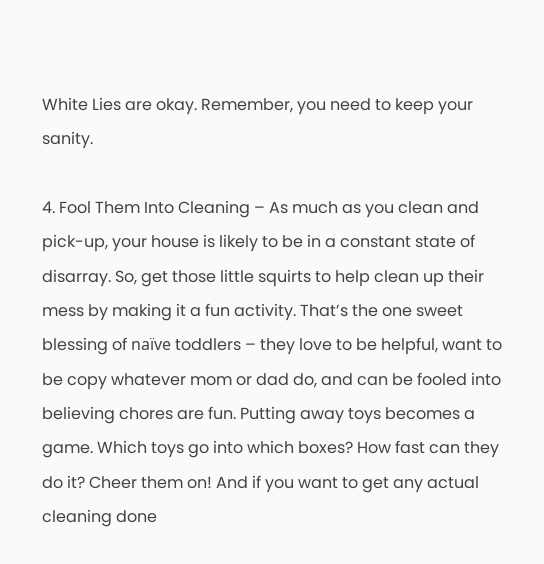White Lies are okay. Remember, you need to keep your sanity.

4. Fool Them Into Cleaning – As much as you clean and pick-up, your house is likely to be in a constant state of disarray. So, get those little squirts to help clean up their mess by making it a fun activity. That’s the one sweet blessing of naïve toddlers – they love to be helpful, want to be copy whatever mom or dad do, and can be fooled into believing chores are fun. Putting away toys becomes a game. Which toys go into which boxes? How fast can they do it? Cheer them on! And if you want to get any actual cleaning done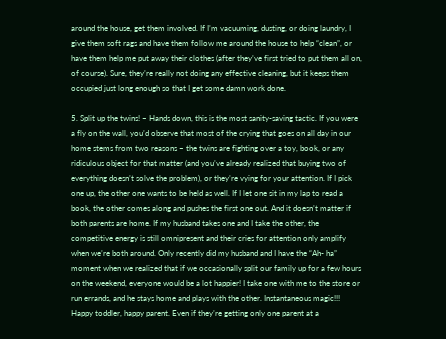around the house, get them involved. If I’m vacuuming, dusting, or doing laundry, I give them soft rags and have them follow me around the house to help “clean”, or have them help me put away their clothes (after they’ve first tried to put them all on, of course). Sure, they’re really not doing any effective cleaning, but it keeps them occupied just long enough so that I get some damn work done.

5. Split up the twins! – Hands down, this is the most sanity-saving tactic. If you were a fly on the wall, you’d observe that most of the crying that goes on all day in our home stems from two reasons – the twins are fighting over a toy, book, or any ridiculous object for that matter (and you’ve already realized that buying two of everything doesn’t solve the problem), or they’re vying for your attention. If I pick one up, the other one wants to be held as well. If I let one sit in my lap to read a book, the other comes along and pushes the first one out. And it doesn’t matter if both parents are home. If my husband takes one and I take the other, the competitive energy is still omnipresent and their cries for attention only amplify when we’re both around. Only recently did my husband and I have the “Ah- ha” moment when we realized that if we occasionally split our family up for a few hours on the weekend, everyone would be a lot happier! I take one with me to the store or run errands, and he stays home and plays with the other. Instantaneous magic!!! Happy toddler, happy parent. Even if they’re getting only one parent at a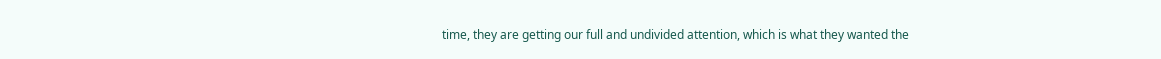time, they are getting our full and undivided attention, which is what they wanted the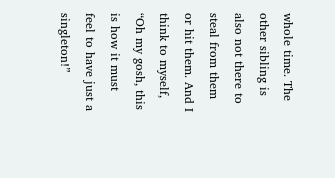whole time. The other sibling is also not there to steal from them or hit them. And I think to myself, “Oh my gosh, this is how it must feel to have just a singleton!”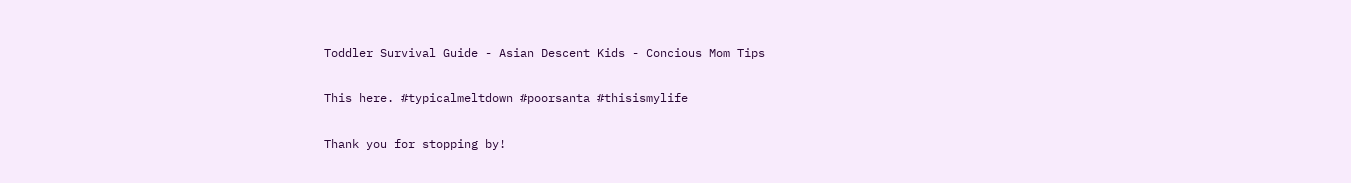Toddler Survival Guide - Asian Descent Kids - Concious Mom Tips

This here. #typicalmeltdown #poorsanta #thisismylife

Thank you for stopping by!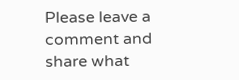Please leave a comment and share what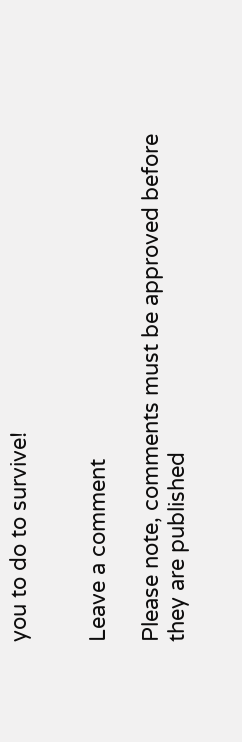you to do to survive!


Leave a comment

Please note, comments must be approved before they are published